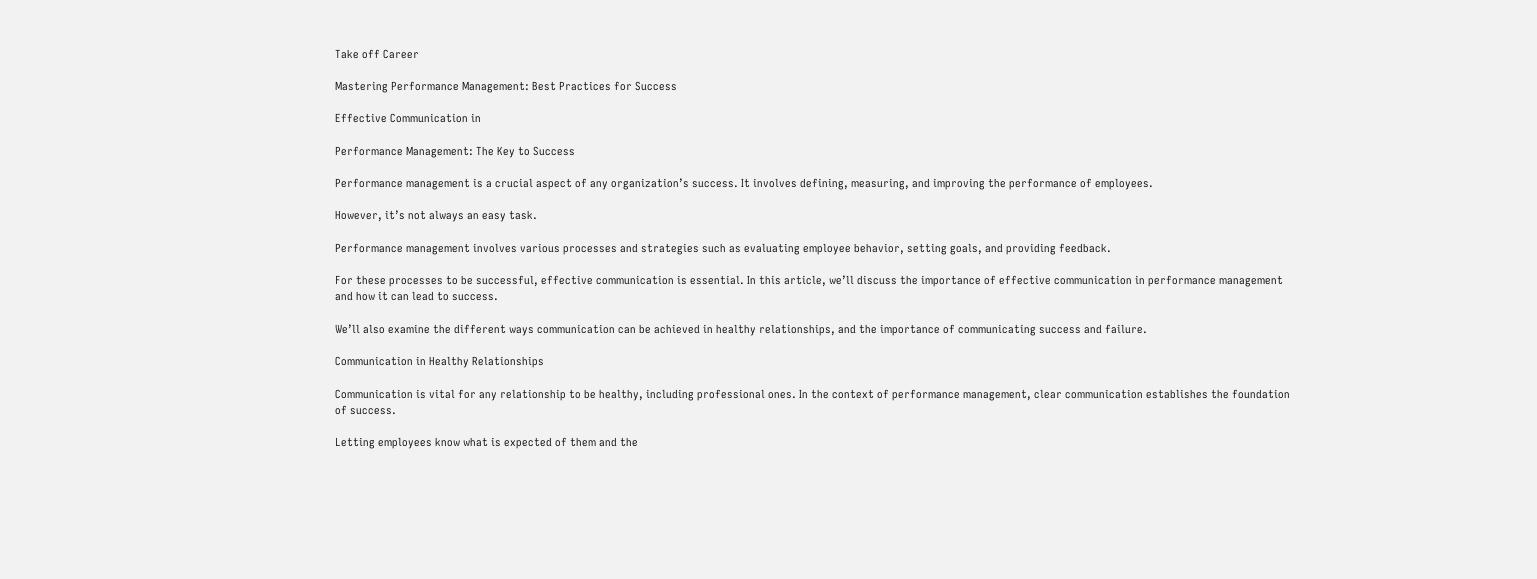Take off Career

Mastering Performance Management: Best Practices for Success

Effective Communication in

Performance Management: The Key to Success

Performance management is a crucial aspect of any organization’s success. It involves defining, measuring, and improving the performance of employees.

However, it’s not always an easy task.

Performance management involves various processes and strategies such as evaluating employee behavior, setting goals, and providing feedback.

For these processes to be successful, effective communication is essential. In this article, we’ll discuss the importance of effective communication in performance management and how it can lead to success.

We’ll also examine the different ways communication can be achieved in healthy relationships, and the importance of communicating success and failure.

Communication in Healthy Relationships

Communication is vital for any relationship to be healthy, including professional ones. In the context of performance management, clear communication establishes the foundation of success.

Letting employees know what is expected of them and the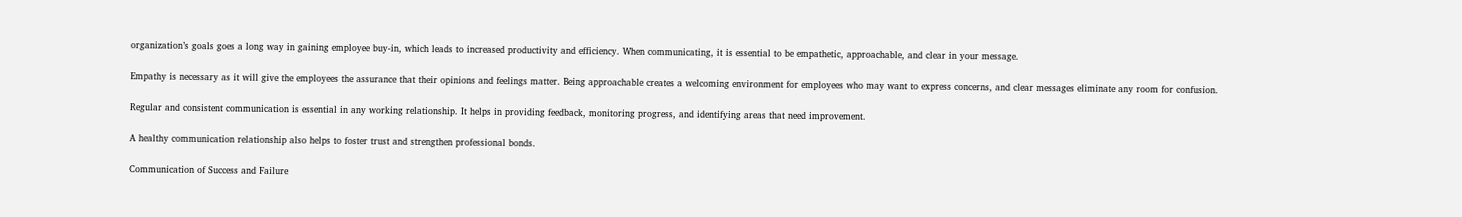organization’s goals goes a long way in gaining employee buy-in, which leads to increased productivity and efficiency. When communicating, it is essential to be empathetic, approachable, and clear in your message.

Empathy is necessary as it will give the employees the assurance that their opinions and feelings matter. Being approachable creates a welcoming environment for employees who may want to express concerns, and clear messages eliminate any room for confusion.

Regular and consistent communication is essential in any working relationship. It helps in providing feedback, monitoring progress, and identifying areas that need improvement.

A healthy communication relationship also helps to foster trust and strengthen professional bonds.

Communication of Success and Failure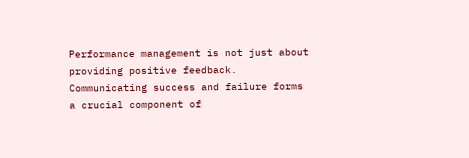Performance management is not just about providing positive feedback. Communicating success and failure forms a crucial component of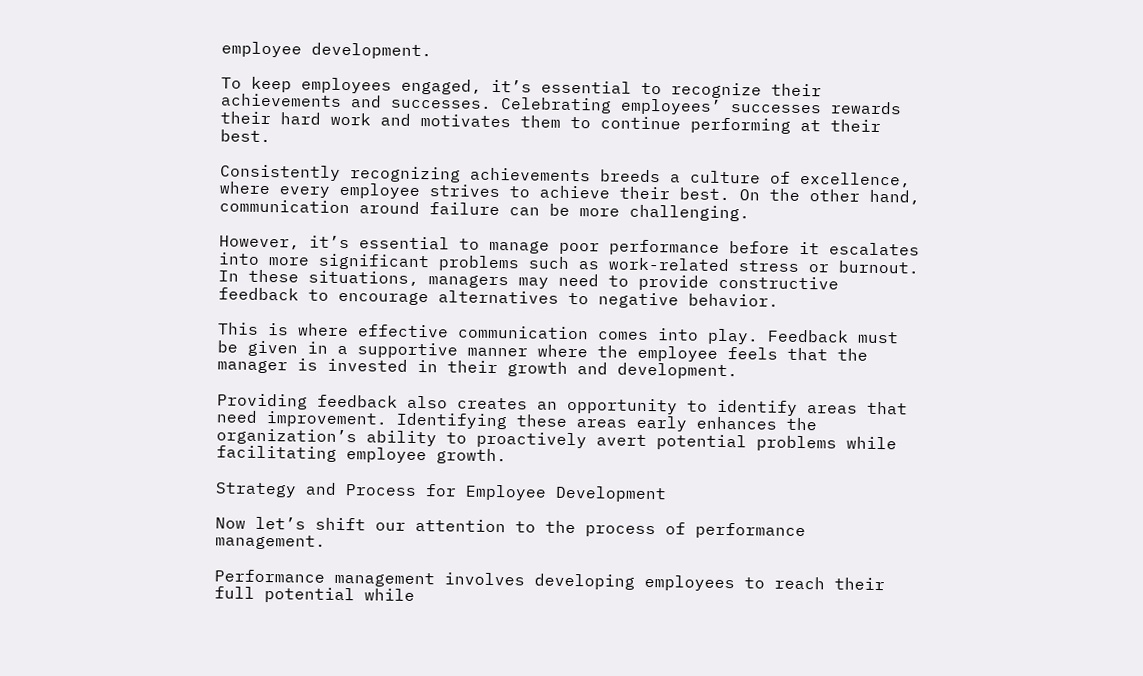employee development.

To keep employees engaged, it’s essential to recognize their achievements and successes. Celebrating employees’ successes rewards their hard work and motivates them to continue performing at their best.

Consistently recognizing achievements breeds a culture of excellence, where every employee strives to achieve their best. On the other hand, communication around failure can be more challenging.

However, it’s essential to manage poor performance before it escalates into more significant problems such as work-related stress or burnout. In these situations, managers may need to provide constructive feedback to encourage alternatives to negative behavior.

This is where effective communication comes into play. Feedback must be given in a supportive manner where the employee feels that the manager is invested in their growth and development.

Providing feedback also creates an opportunity to identify areas that need improvement. Identifying these areas early enhances the organization’s ability to proactively avert potential problems while facilitating employee growth.

Strategy and Process for Employee Development

Now let’s shift our attention to the process of performance management.

Performance management involves developing employees to reach their full potential while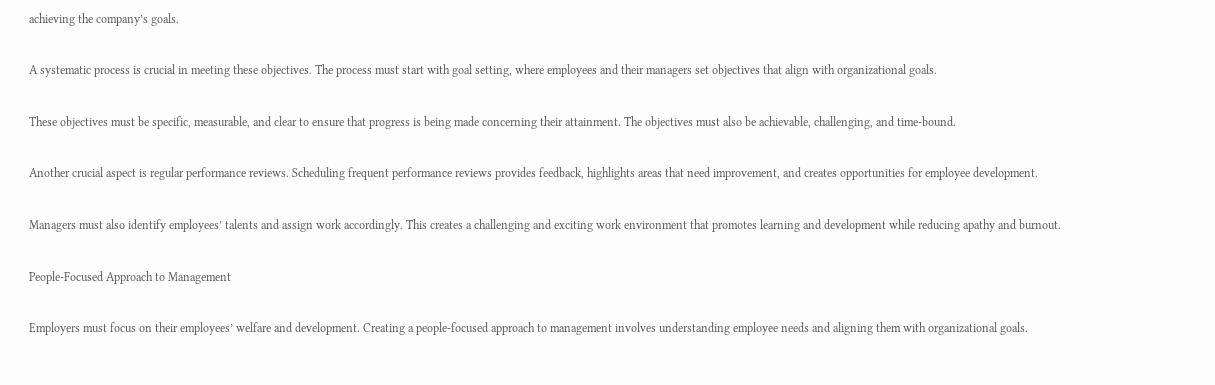achieving the company’s goals.

A systematic process is crucial in meeting these objectives. The process must start with goal setting, where employees and their managers set objectives that align with organizational goals.

These objectives must be specific, measurable, and clear to ensure that progress is being made concerning their attainment. The objectives must also be achievable, challenging, and time-bound.

Another crucial aspect is regular performance reviews. Scheduling frequent performance reviews provides feedback, highlights areas that need improvement, and creates opportunities for employee development.

Managers must also identify employees’ talents and assign work accordingly. This creates a challenging and exciting work environment that promotes learning and development while reducing apathy and burnout.

People-Focused Approach to Management

Employers must focus on their employees’ welfare and development. Creating a people-focused approach to management involves understanding employee needs and aligning them with organizational goals.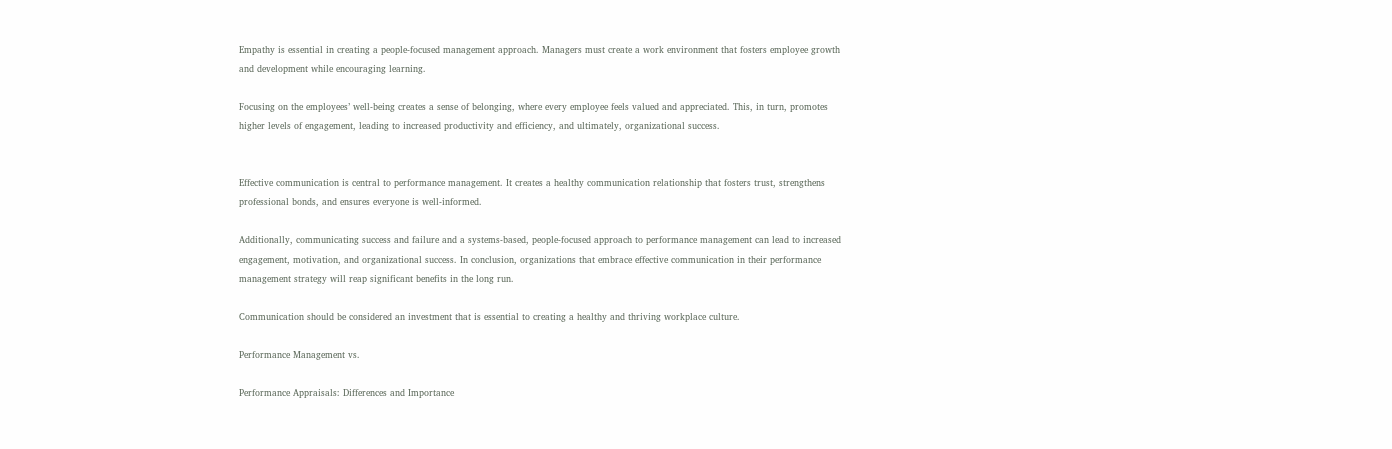Empathy is essential in creating a people-focused management approach. Managers must create a work environment that fosters employee growth and development while encouraging learning.

Focusing on the employees’ well-being creates a sense of belonging, where every employee feels valued and appreciated. This, in turn, promotes higher levels of engagement, leading to increased productivity and efficiency, and ultimately, organizational success.


Effective communication is central to performance management. It creates a healthy communication relationship that fosters trust, strengthens professional bonds, and ensures everyone is well-informed.

Additionally, communicating success and failure and a systems-based, people-focused approach to performance management can lead to increased engagement, motivation, and organizational success. In conclusion, organizations that embrace effective communication in their performance management strategy will reap significant benefits in the long run.

Communication should be considered an investment that is essential to creating a healthy and thriving workplace culture.

Performance Management vs.

Performance Appraisals: Differences and Importance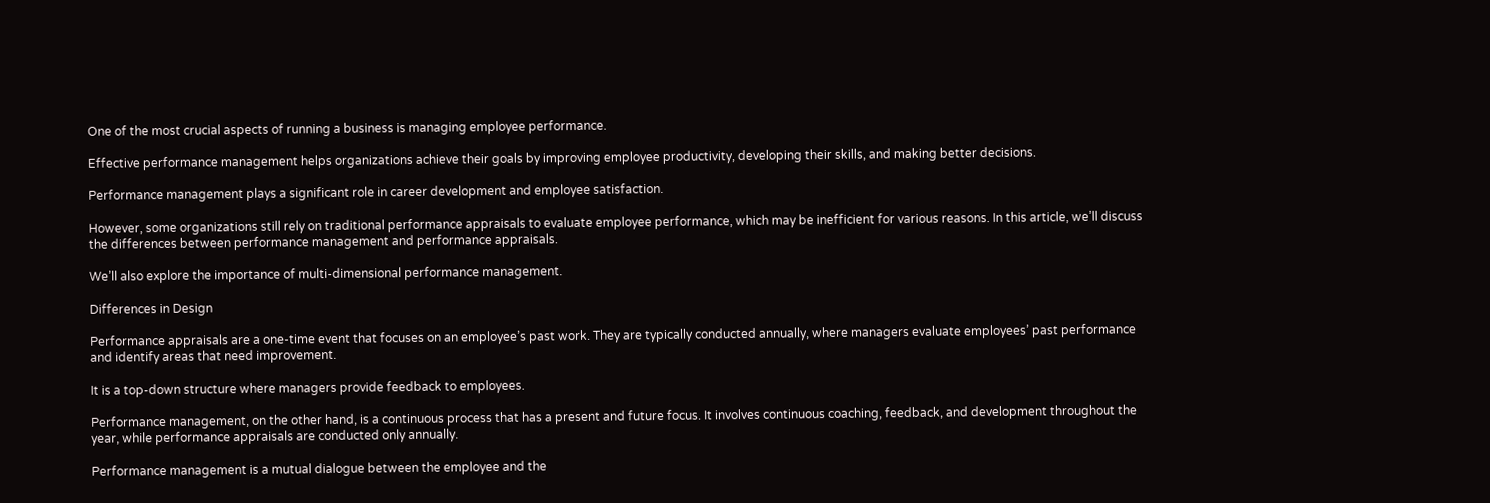One of the most crucial aspects of running a business is managing employee performance.

Effective performance management helps organizations achieve their goals by improving employee productivity, developing their skills, and making better decisions.

Performance management plays a significant role in career development and employee satisfaction.

However, some organizations still rely on traditional performance appraisals to evaluate employee performance, which may be inefficient for various reasons. In this article, we’ll discuss the differences between performance management and performance appraisals.

We’ll also explore the importance of multi-dimensional performance management.

Differences in Design

Performance appraisals are a one-time event that focuses on an employee’s past work. They are typically conducted annually, where managers evaluate employees’ past performance and identify areas that need improvement.

It is a top-down structure where managers provide feedback to employees.

Performance management, on the other hand, is a continuous process that has a present and future focus. It involves continuous coaching, feedback, and development throughout the year, while performance appraisals are conducted only annually.

Performance management is a mutual dialogue between the employee and the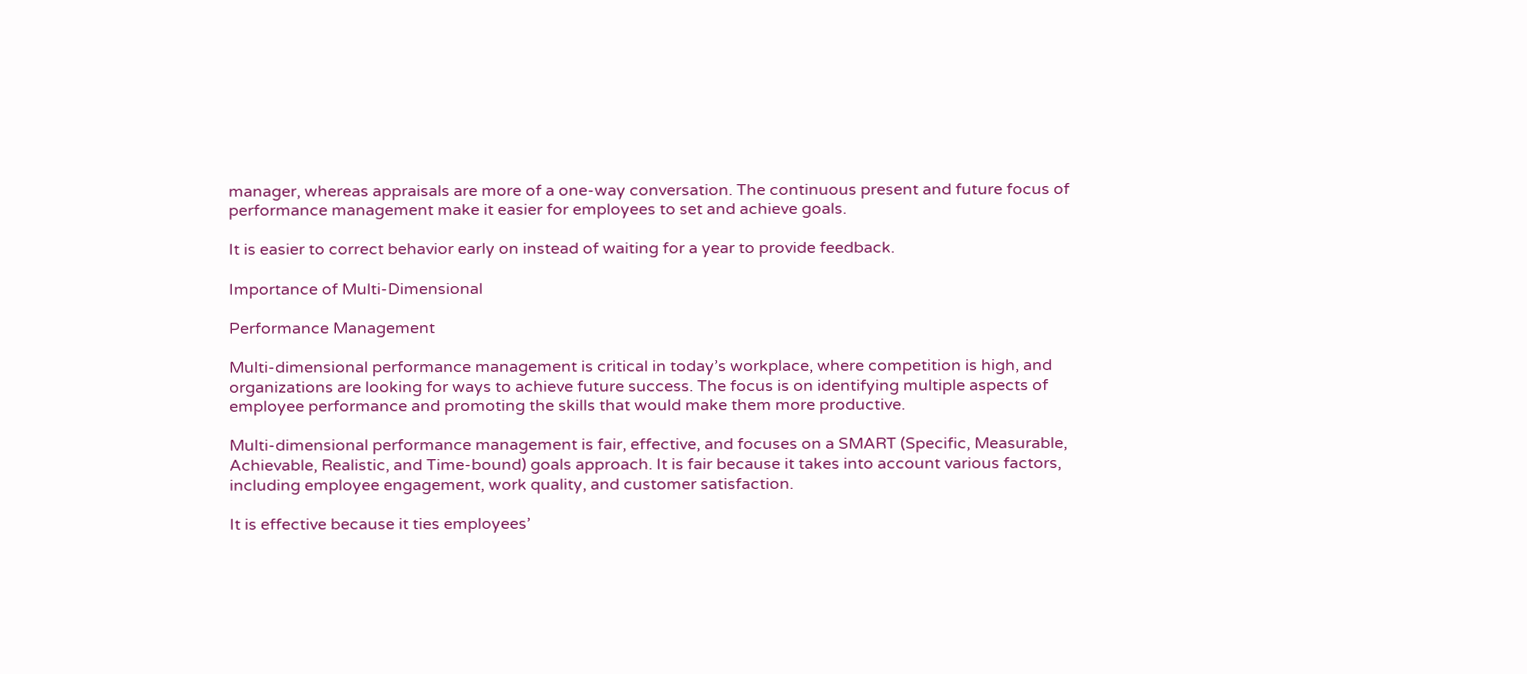manager, whereas appraisals are more of a one-way conversation. The continuous present and future focus of performance management make it easier for employees to set and achieve goals.

It is easier to correct behavior early on instead of waiting for a year to provide feedback.

Importance of Multi-Dimensional

Performance Management

Multi-dimensional performance management is critical in today’s workplace, where competition is high, and organizations are looking for ways to achieve future success. The focus is on identifying multiple aspects of employee performance and promoting the skills that would make them more productive.

Multi-dimensional performance management is fair, effective, and focuses on a SMART (Specific, Measurable, Achievable, Realistic, and Time-bound) goals approach. It is fair because it takes into account various factors, including employee engagement, work quality, and customer satisfaction.

It is effective because it ties employees’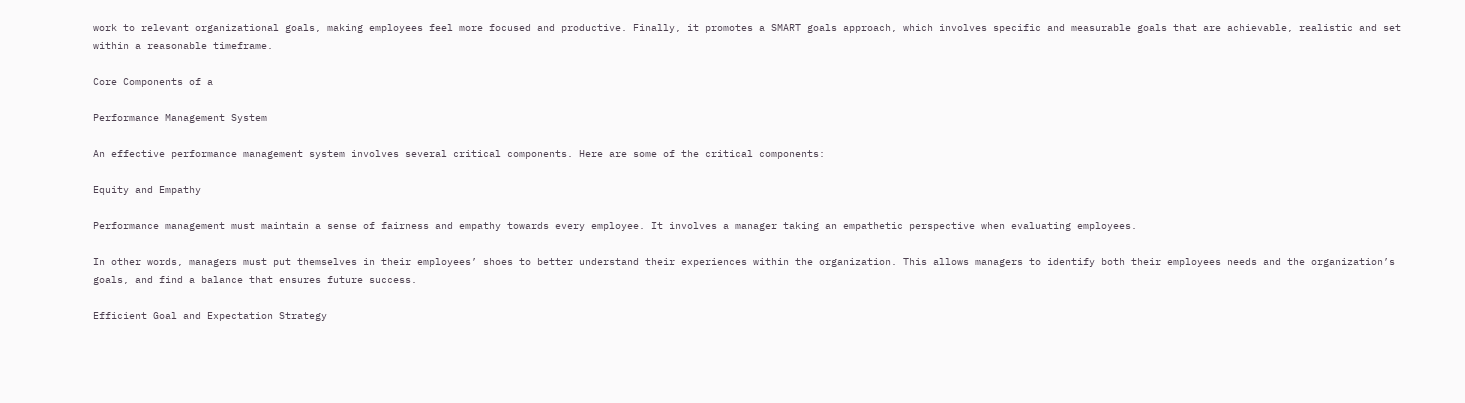work to relevant organizational goals, making employees feel more focused and productive. Finally, it promotes a SMART goals approach, which involves specific and measurable goals that are achievable, realistic and set within a reasonable timeframe.

Core Components of a

Performance Management System

An effective performance management system involves several critical components. Here are some of the critical components:

Equity and Empathy

Performance management must maintain a sense of fairness and empathy towards every employee. It involves a manager taking an empathetic perspective when evaluating employees.

In other words, managers must put themselves in their employees’ shoes to better understand their experiences within the organization. This allows managers to identify both their employees needs and the organization’s goals, and find a balance that ensures future success.

Efficient Goal and Expectation Strategy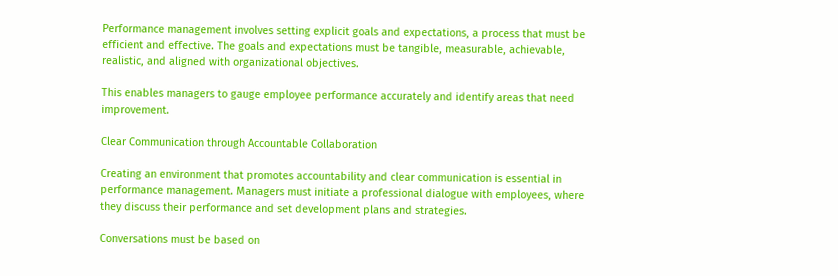Performance management involves setting explicit goals and expectations, a process that must be efficient and effective. The goals and expectations must be tangible, measurable, achievable, realistic, and aligned with organizational objectives.

This enables managers to gauge employee performance accurately and identify areas that need improvement.

Clear Communication through Accountable Collaboration

Creating an environment that promotes accountability and clear communication is essential in performance management. Managers must initiate a professional dialogue with employees, where they discuss their performance and set development plans and strategies.

Conversations must be based on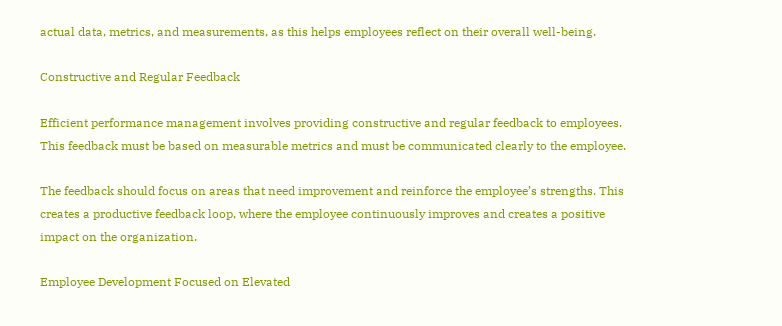actual data, metrics, and measurements, as this helps employees reflect on their overall well-being.

Constructive and Regular Feedback

Efficient performance management involves providing constructive and regular feedback to employees. This feedback must be based on measurable metrics and must be communicated clearly to the employee.

The feedback should focus on areas that need improvement and reinforce the employee’s strengths. This creates a productive feedback loop, where the employee continuously improves and creates a positive impact on the organization.

Employee Development Focused on Elevated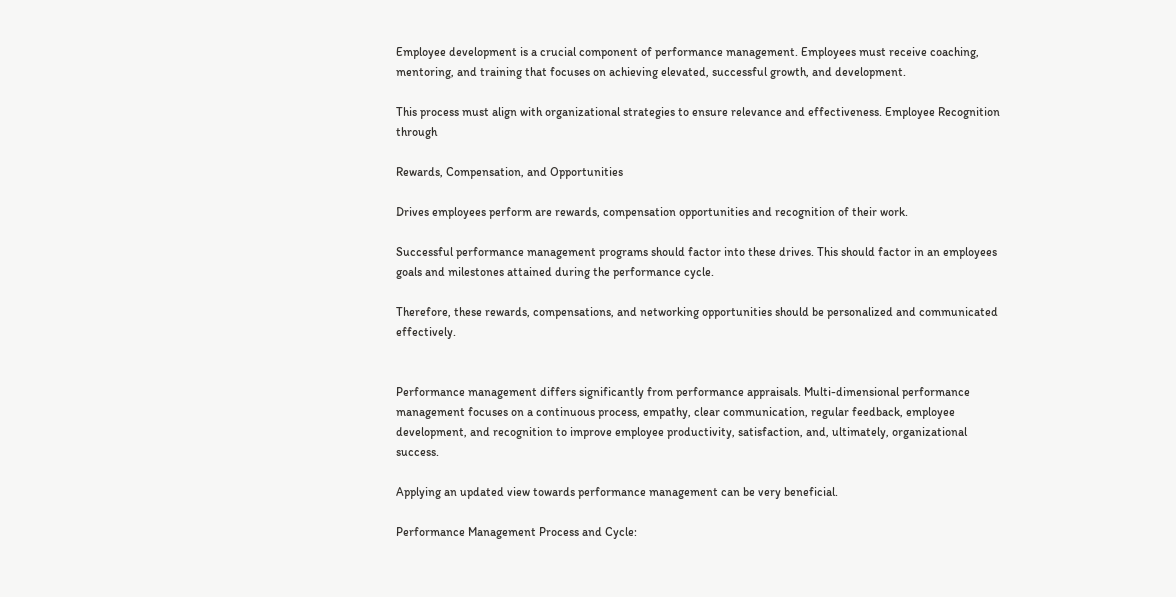Employee development is a crucial component of performance management. Employees must receive coaching, mentoring, and training that focuses on achieving elevated, successful growth, and development.

This process must align with organizational strategies to ensure relevance and effectiveness. Employee Recognition through

Rewards, Compensation, and Opportunities

Drives employees perform are rewards, compensation opportunities and recognition of their work.

Successful performance management programs should factor into these drives. This should factor in an employees goals and milestones attained during the performance cycle.

Therefore, these rewards, compensations, and networking opportunities should be personalized and communicated effectively.


Performance management differs significantly from performance appraisals. Multi-dimensional performance management focuses on a continuous process, empathy, clear communication, regular feedback, employee development, and recognition to improve employee productivity, satisfaction, and, ultimately, organizational success.

Applying an updated view towards performance management can be very beneficial.

Performance Management Process and Cycle: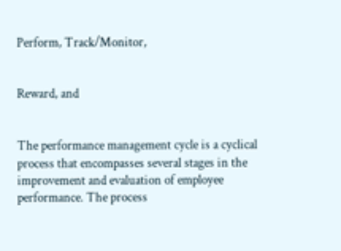Perform, Track/Monitor,


Reward, and


The performance management cycle is a cyclical process that encompasses several stages in the improvement and evaluation of employee performance. The process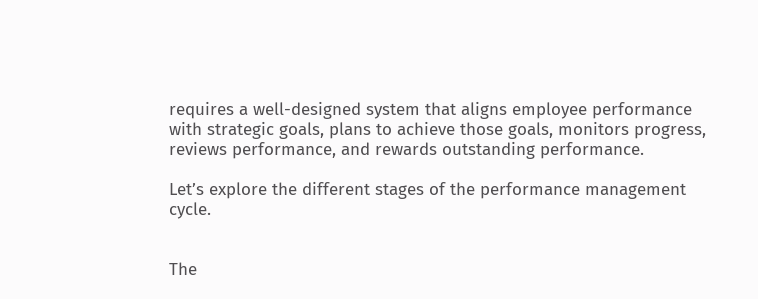requires a well-designed system that aligns employee performance with strategic goals, plans to achieve those goals, monitors progress, reviews performance, and rewards outstanding performance.

Let’s explore the different stages of the performance management cycle.


The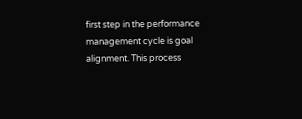first step in the performance management cycle is goal alignment. This process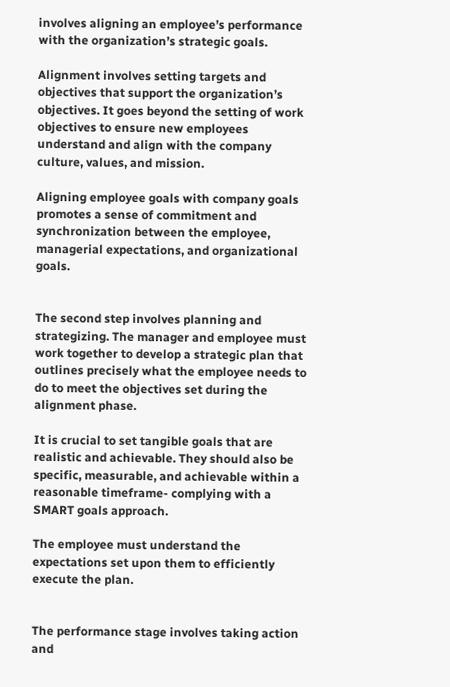involves aligning an employee’s performance with the organization’s strategic goals.

Alignment involves setting targets and objectives that support the organization’s objectives. It goes beyond the setting of work objectives to ensure new employees understand and align with the company culture, values, and mission.

Aligning employee goals with company goals promotes a sense of commitment and synchronization between the employee, managerial expectations, and organizational goals.


The second step involves planning and strategizing. The manager and employee must work together to develop a strategic plan that outlines precisely what the employee needs to do to meet the objectives set during the alignment phase.

It is crucial to set tangible goals that are realistic and achievable. They should also be specific, measurable, and achievable within a reasonable timeframe- complying with a SMART goals approach.

The employee must understand the expectations set upon them to efficiently execute the plan.


The performance stage involves taking action and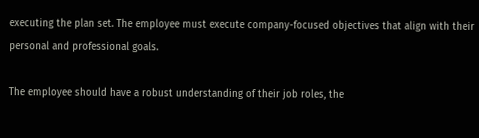executing the plan set. The employee must execute company-focused objectives that align with their personal and professional goals.

The employee should have a robust understanding of their job roles, the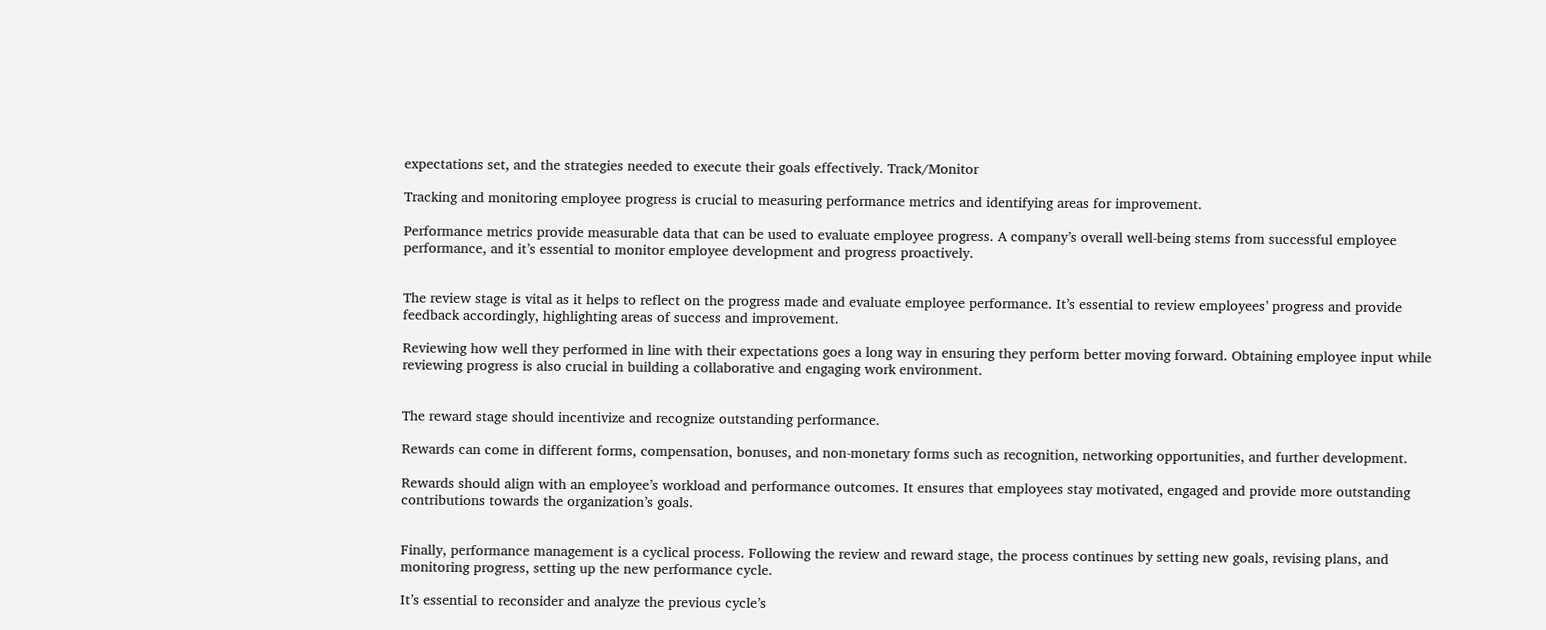expectations set, and the strategies needed to execute their goals effectively. Track/Monitor

Tracking and monitoring employee progress is crucial to measuring performance metrics and identifying areas for improvement.

Performance metrics provide measurable data that can be used to evaluate employee progress. A company’s overall well-being stems from successful employee performance, and it’s essential to monitor employee development and progress proactively.


The review stage is vital as it helps to reflect on the progress made and evaluate employee performance. It’s essential to review employees’ progress and provide feedback accordingly, highlighting areas of success and improvement.

Reviewing how well they performed in line with their expectations goes a long way in ensuring they perform better moving forward. Obtaining employee input while reviewing progress is also crucial in building a collaborative and engaging work environment.


The reward stage should incentivize and recognize outstanding performance.

Rewards can come in different forms, compensation, bonuses, and non-monetary forms such as recognition, networking opportunities, and further development.

Rewards should align with an employee’s workload and performance outcomes. It ensures that employees stay motivated, engaged and provide more outstanding contributions towards the organization’s goals.


Finally, performance management is a cyclical process. Following the review and reward stage, the process continues by setting new goals, revising plans, and monitoring progress, setting up the new performance cycle.

It’s essential to reconsider and analyze the previous cycle’s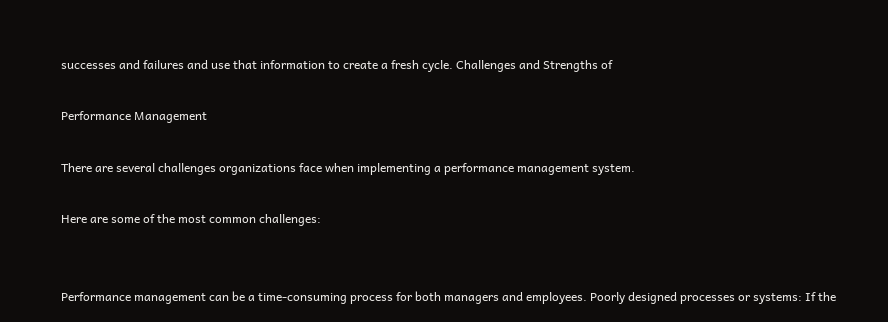successes and failures and use that information to create a fresh cycle. Challenges and Strengths of

Performance Management

There are several challenges organizations face when implementing a performance management system.

Here are some of the most common challenges:


Performance management can be a time-consuming process for both managers and employees. Poorly designed processes or systems: If the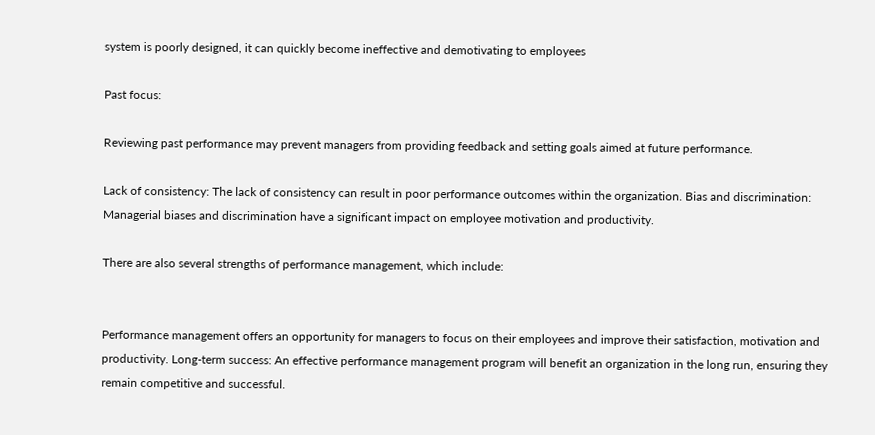system is poorly designed, it can quickly become ineffective and demotivating to employees

Past focus:

Reviewing past performance may prevent managers from providing feedback and setting goals aimed at future performance.

Lack of consistency: The lack of consistency can result in poor performance outcomes within the organization. Bias and discrimination: Managerial biases and discrimination have a significant impact on employee motivation and productivity.

There are also several strengths of performance management, which include:


Performance management offers an opportunity for managers to focus on their employees and improve their satisfaction, motivation and productivity. Long-term success: An effective performance management program will benefit an organization in the long run, ensuring they remain competitive and successful.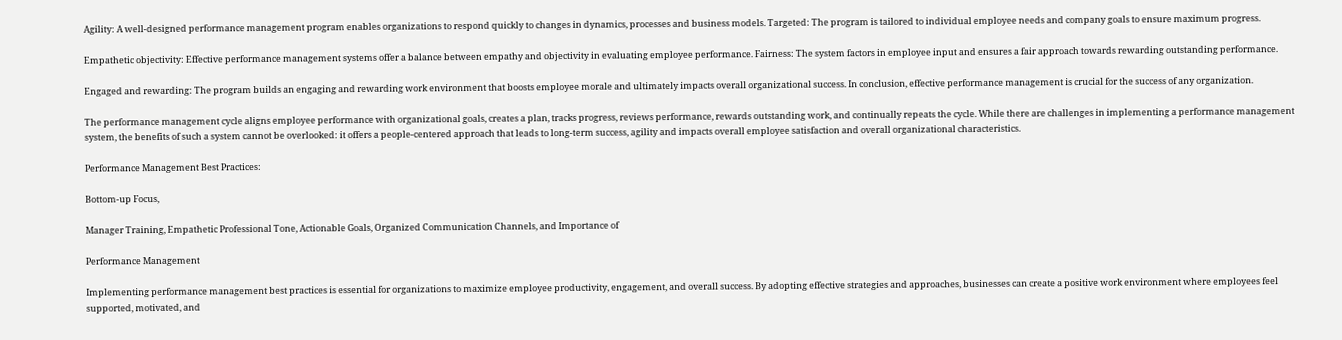Agility: A well-designed performance management program enables organizations to respond quickly to changes in dynamics, processes and business models. Targeted: The program is tailored to individual employee needs and company goals to ensure maximum progress.

Empathetic objectivity: Effective performance management systems offer a balance between empathy and objectivity in evaluating employee performance. Fairness: The system factors in employee input and ensures a fair approach towards rewarding outstanding performance.

Engaged and rewarding: The program builds an engaging and rewarding work environment that boosts employee morale and ultimately impacts overall organizational success. In conclusion, effective performance management is crucial for the success of any organization.

The performance management cycle aligns employee performance with organizational goals, creates a plan, tracks progress, reviews performance, rewards outstanding work, and continually repeats the cycle. While there are challenges in implementing a performance management system, the benefits of such a system cannot be overlooked: it offers a people-centered approach that leads to long-term success, agility and impacts overall employee satisfaction and overall organizational characteristics.

Performance Management Best Practices:

Bottom-up Focus,

Manager Training, Empathetic Professional Tone, Actionable Goals, Organized Communication Channels, and Importance of

Performance Management

Implementing performance management best practices is essential for organizations to maximize employee productivity, engagement, and overall success. By adopting effective strategies and approaches, businesses can create a positive work environment where employees feel supported, motivated, and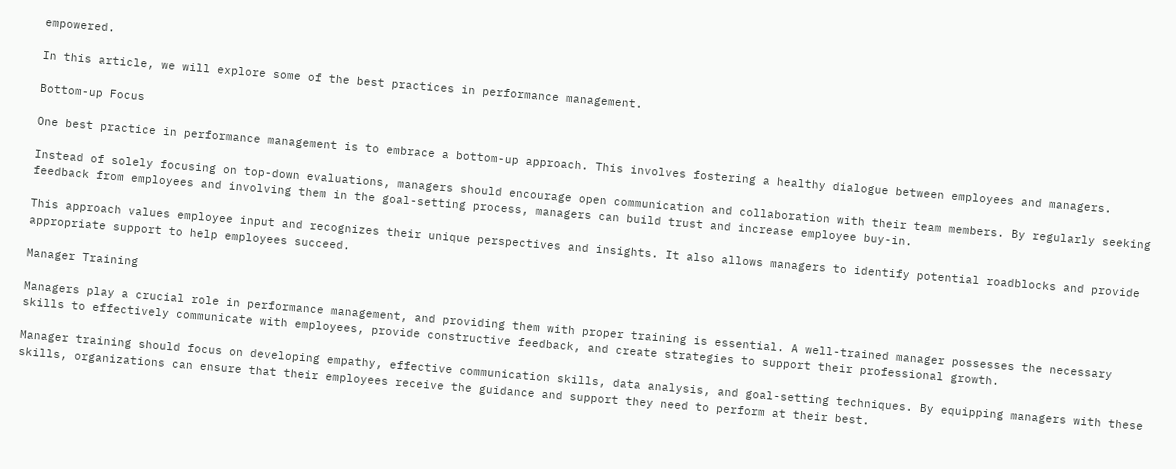empowered.

In this article, we will explore some of the best practices in performance management.

Bottom-up Focus

One best practice in performance management is to embrace a bottom-up approach. This involves fostering a healthy dialogue between employees and managers.

Instead of solely focusing on top-down evaluations, managers should encourage open communication and collaboration with their team members. By regularly seeking feedback from employees and involving them in the goal-setting process, managers can build trust and increase employee buy-in.

This approach values employee input and recognizes their unique perspectives and insights. It also allows managers to identify potential roadblocks and provide appropriate support to help employees succeed.

Manager Training

Managers play a crucial role in performance management, and providing them with proper training is essential. A well-trained manager possesses the necessary skills to effectively communicate with employees, provide constructive feedback, and create strategies to support their professional growth.

Manager training should focus on developing empathy, effective communication skills, data analysis, and goal-setting techniques. By equipping managers with these skills, organizations can ensure that their employees receive the guidance and support they need to perform at their best.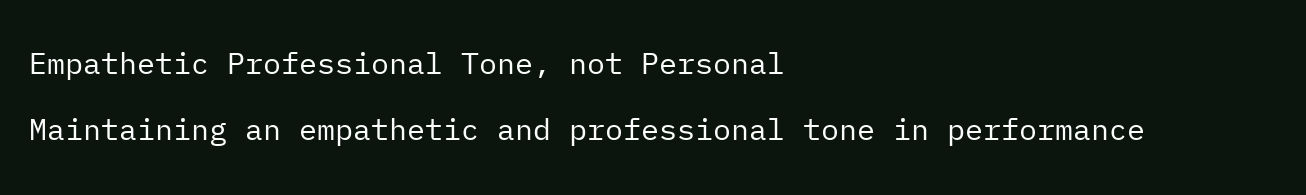Empathetic Professional Tone, not Personal

Maintaining an empathetic and professional tone in performance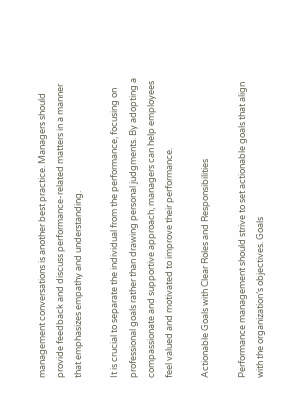management conversations is another best practice. Managers should provide feedback and discuss performance-related matters in a manner that emphasizes empathy and understanding.

It is crucial to separate the individual from the performance, focusing on professional goals rather than drawing personal judgments. By adopting a compassionate and supportive approach, managers can help employees feel valued and motivated to improve their performance.

Actionable Goals with Clear Roles and Responsibilities

Performance management should strive to set actionable goals that align with the organization’s objectives. Goals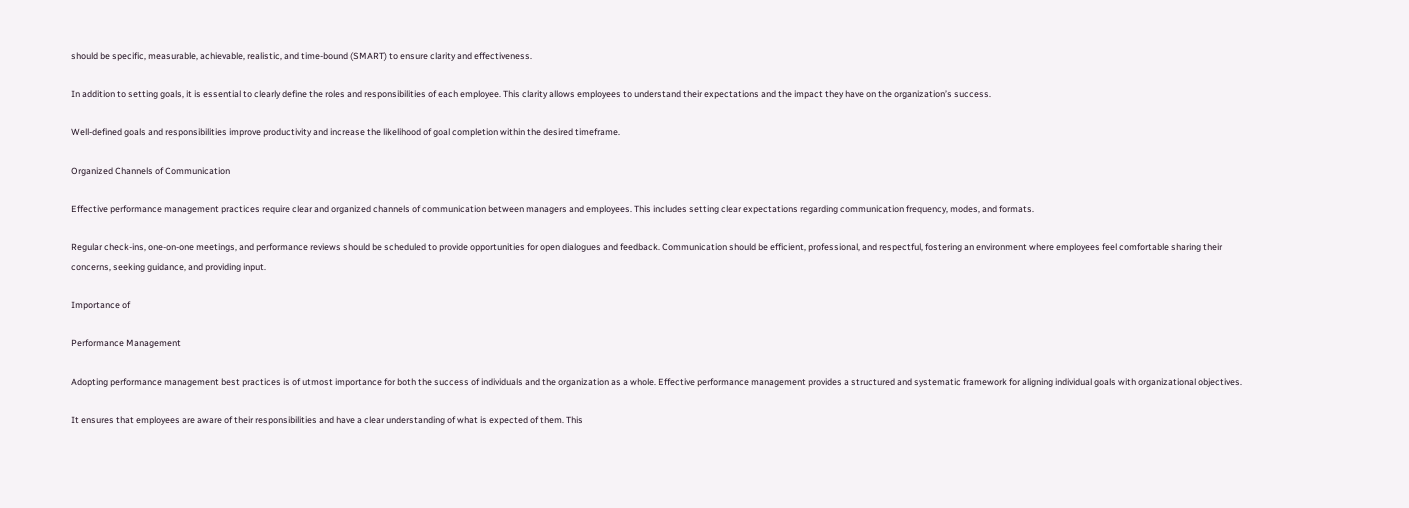should be specific, measurable, achievable, realistic, and time-bound (SMART) to ensure clarity and effectiveness.

In addition to setting goals, it is essential to clearly define the roles and responsibilities of each employee. This clarity allows employees to understand their expectations and the impact they have on the organization’s success.

Well-defined goals and responsibilities improve productivity and increase the likelihood of goal completion within the desired timeframe.

Organized Channels of Communication

Effective performance management practices require clear and organized channels of communication between managers and employees. This includes setting clear expectations regarding communication frequency, modes, and formats.

Regular check-ins, one-on-one meetings, and performance reviews should be scheduled to provide opportunities for open dialogues and feedback. Communication should be efficient, professional, and respectful, fostering an environment where employees feel comfortable sharing their concerns, seeking guidance, and providing input.

Importance of

Performance Management

Adopting performance management best practices is of utmost importance for both the success of individuals and the organization as a whole. Effective performance management provides a structured and systematic framework for aligning individual goals with organizational objectives.

It ensures that employees are aware of their responsibilities and have a clear understanding of what is expected of them. This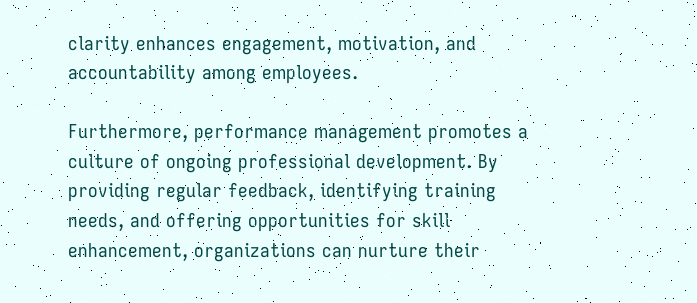clarity enhances engagement, motivation, and accountability among employees.

Furthermore, performance management promotes a culture of ongoing professional development. By providing regular feedback, identifying training needs, and offering opportunities for skill enhancement, organizations can nurture their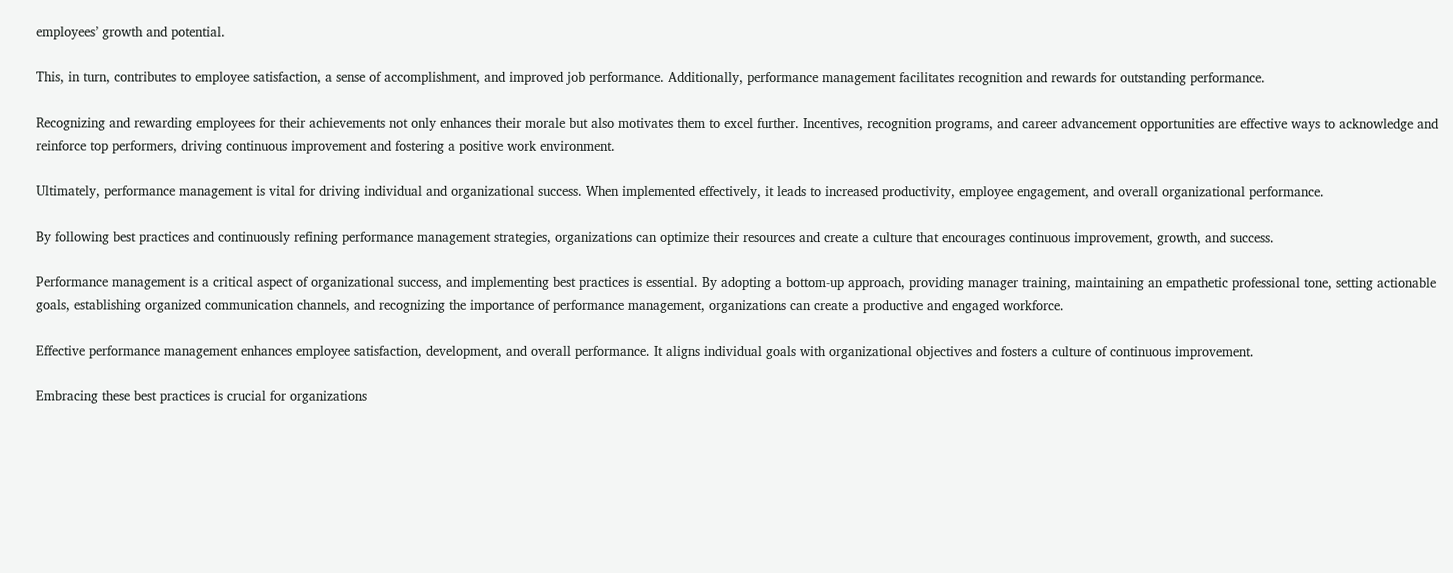employees’ growth and potential.

This, in turn, contributes to employee satisfaction, a sense of accomplishment, and improved job performance. Additionally, performance management facilitates recognition and rewards for outstanding performance.

Recognizing and rewarding employees for their achievements not only enhances their morale but also motivates them to excel further. Incentives, recognition programs, and career advancement opportunities are effective ways to acknowledge and reinforce top performers, driving continuous improvement and fostering a positive work environment.

Ultimately, performance management is vital for driving individual and organizational success. When implemented effectively, it leads to increased productivity, employee engagement, and overall organizational performance.

By following best practices and continuously refining performance management strategies, organizations can optimize their resources and create a culture that encourages continuous improvement, growth, and success.

Performance management is a critical aspect of organizational success, and implementing best practices is essential. By adopting a bottom-up approach, providing manager training, maintaining an empathetic professional tone, setting actionable goals, establishing organized communication channels, and recognizing the importance of performance management, organizations can create a productive and engaged workforce.

Effective performance management enhances employee satisfaction, development, and overall performance. It aligns individual goals with organizational objectives and fosters a culture of continuous improvement.

Embracing these best practices is crucial for organizations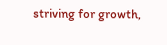striving for growth,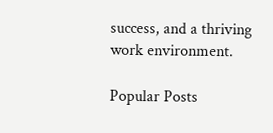success, and a thriving work environment.

Popular Posts